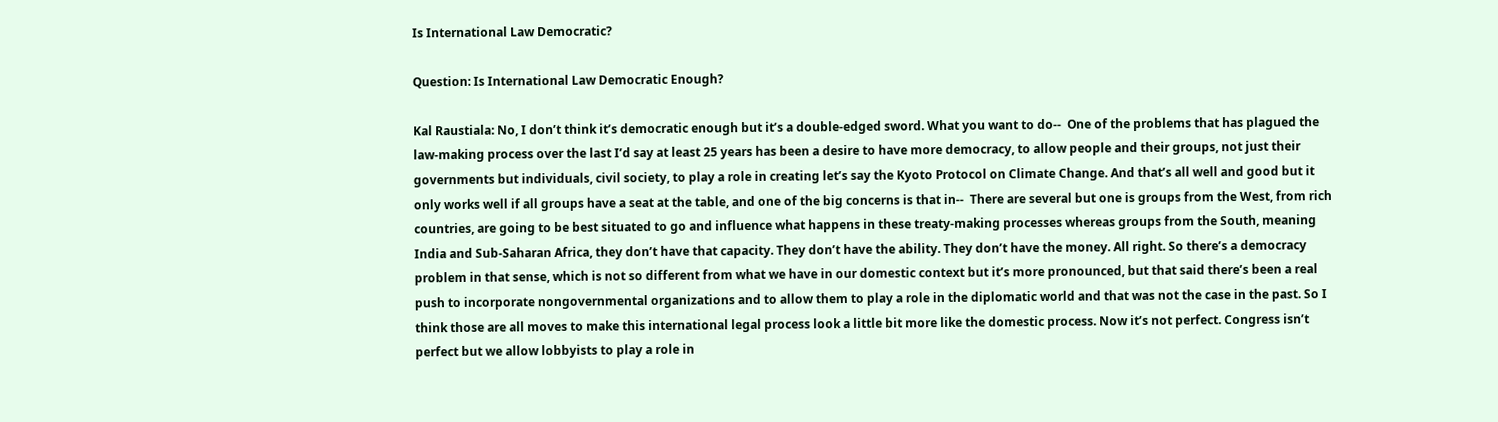Is International Law Democratic?

Question: Is International Law Democratic Enough?

Kal Raustiala: No, I don’t think it’s democratic enough but it’s a double-edged sword. What you want to do--  One of the problems that has plagued the law-making process over the last I’d say at least 25 years has been a desire to have more democracy, to allow people and their groups, not just their governments but individuals, civil society, to play a role in creating let’s say the Kyoto Protocol on Climate Change. And that’s all well and good but it only works well if all groups have a seat at the table, and one of the big concerns is that in--  There are several but one is groups from the West, from rich countries, are going to be best situated to go and influence what happens in these treaty-making processes whereas groups from the South, meaning India and Sub-Saharan Africa, they don’t have that capacity. They don’t have the ability. They don’t have the money. All right. So there’s a democracy problem in that sense, which is not so different from what we have in our domestic context but it’s more pronounced, but that said there’s been a real push to incorporate nongovernmental organizations and to allow them to play a role in the diplomatic world and that was not the case in the past. So I think those are all moves to make this international legal process look a little bit more like the domestic process. Now it’s not perfect. Congress isn’t perfect but we allow lobbyists to play a role in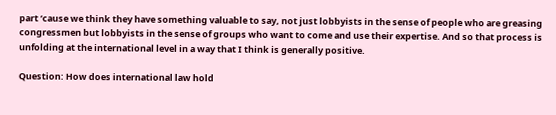part ‘cause we think they have something valuable to say, not just lobbyists in the sense of people who are greasing congressmen but lobbyists in the sense of groups who want to come and use their expertise. And so that process is unfolding at the international level in a way that I think is generally positive.

Question: How does international law hold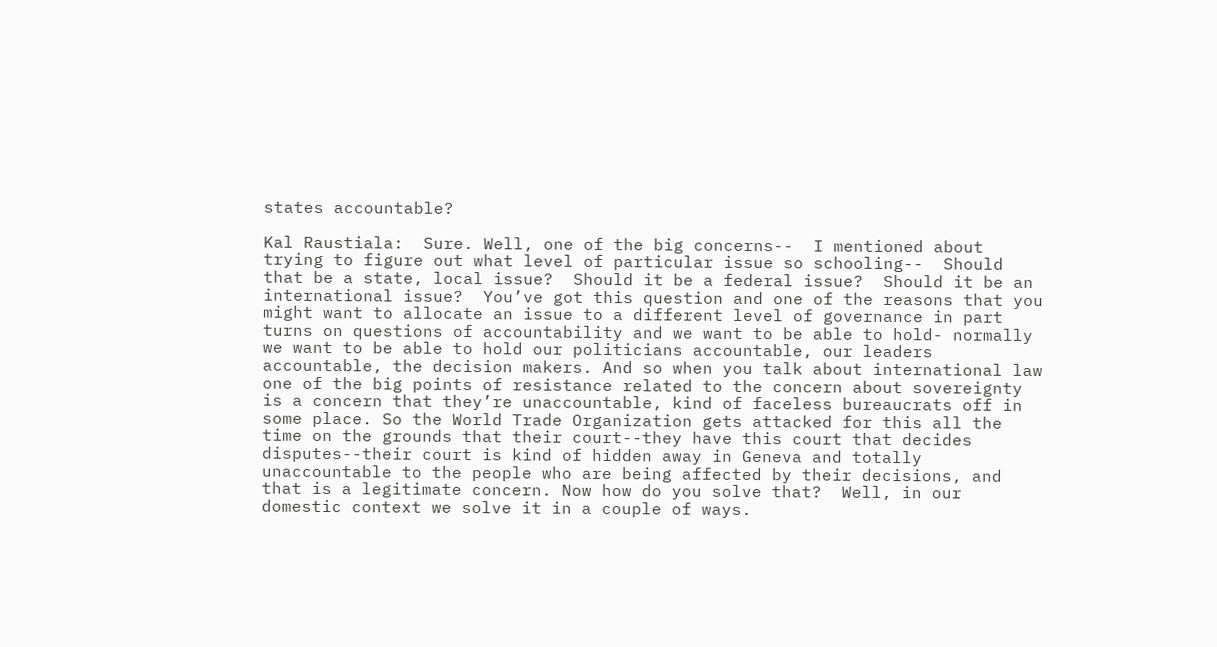states accountable?

Kal Raustiala:  Sure. Well, one of the big concerns--  I mentioned about trying to figure out what level of particular issue so schooling--  Should that be a state, local issue?  Should it be a federal issue?  Should it be an international issue?  You’ve got this question and one of the reasons that you might want to allocate an issue to a different level of governance in part turns on questions of accountability and we want to be able to hold- normally we want to be able to hold our politicians accountable, our leaders accountable, the decision makers. And so when you talk about international law one of the big points of resistance related to the concern about sovereignty is a concern that they’re unaccountable, kind of faceless bureaucrats off in some place. So the World Trade Organization gets attacked for this all the time on the grounds that their court--they have this court that decides disputes--their court is kind of hidden away in Geneva and totally unaccountable to the people who are being affected by their decisions, and that is a legitimate concern. Now how do you solve that?  Well, in our domestic context we solve it in a couple of ways.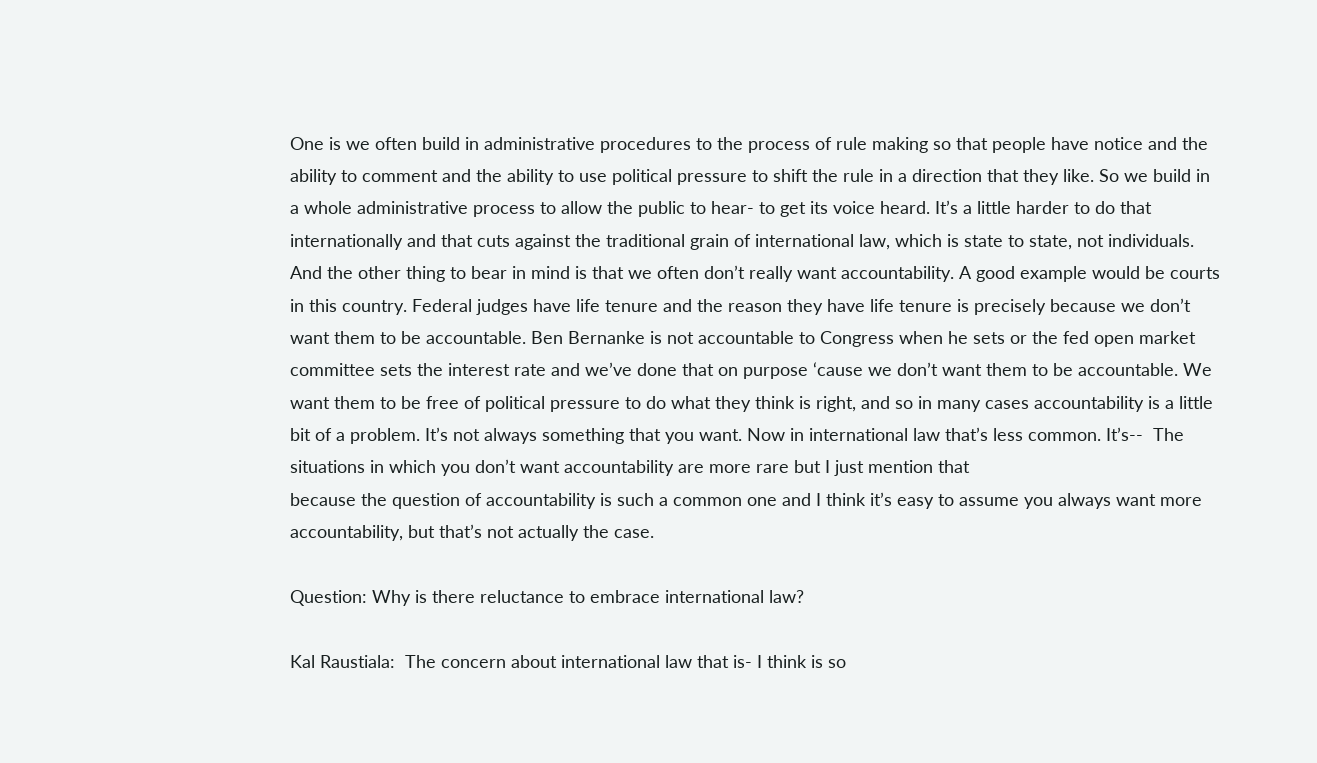One is we often build in administrative procedures to the process of rule making so that people have notice and the ability to comment and the ability to use political pressure to shift the rule in a direction that they like. So we build in a whole administrative process to allow the public to hear- to get its voice heard. It’s a little harder to do that internationally and that cuts against the traditional grain of international law, which is state to state, not individuals. And the other thing to bear in mind is that we often don’t really want accountability. A good example would be courts in this country. Federal judges have life tenure and the reason they have life tenure is precisely because we don’t want them to be accountable. Ben Bernanke is not accountable to Congress when he sets or the fed open market committee sets the interest rate and we’ve done that on purpose ‘cause we don’t want them to be accountable. We want them to be free of political pressure to do what they think is right, and so in many cases accountability is a little bit of a problem. It’s not always something that you want. Now in international law that’s less common. It’s--  The situations in which you don’t want accountability are more rare but I just mention that
because the question of accountability is such a common one and I think it’s easy to assume you always want more accountability, but that’s not actually the case.

Question: Why is there reluctance to embrace international law?

Kal Raustiala:  The concern about international law that is- I think is so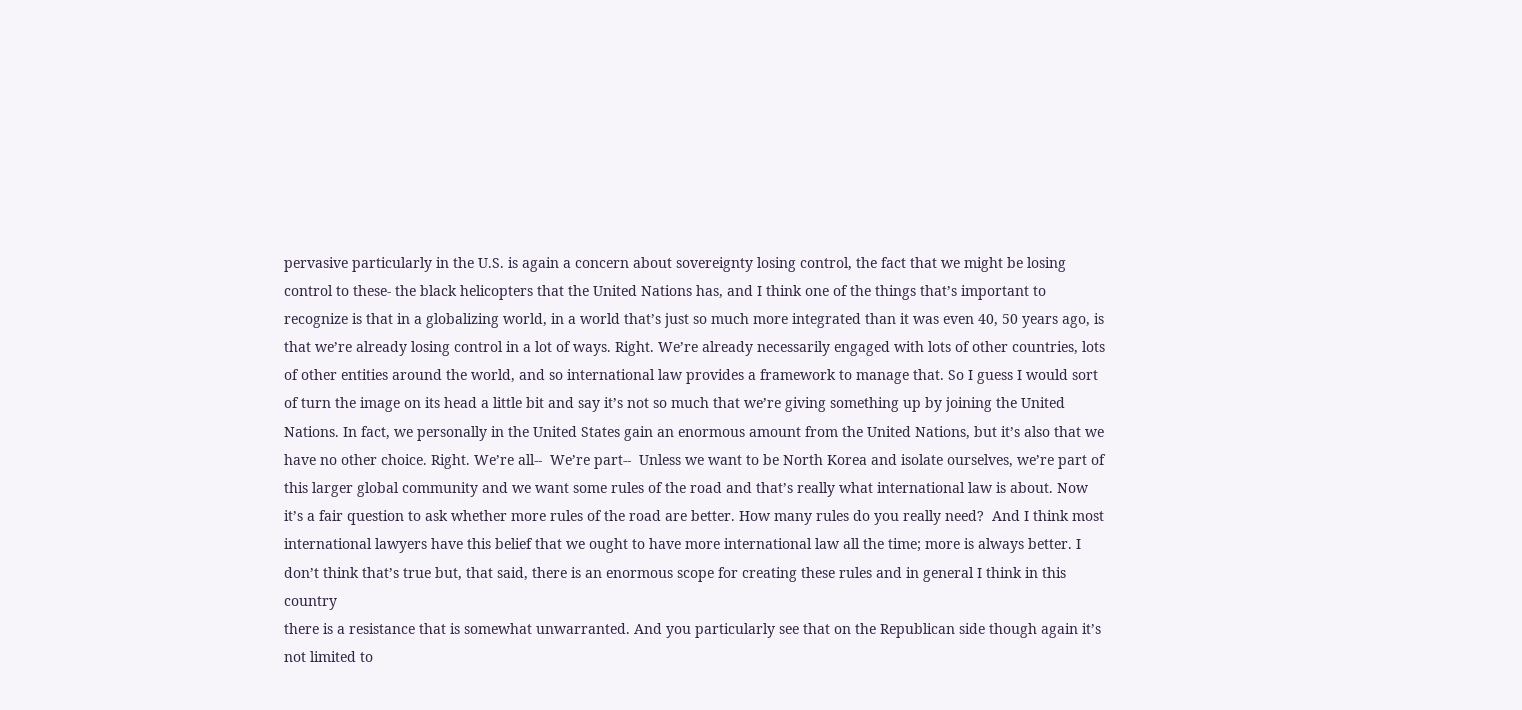pervasive particularly in the U.S. is again a concern about sovereignty losing control, the fact that we might be losing control to these- the black helicopters that the United Nations has, and I think one of the things that’s important to recognize is that in a globalizing world, in a world that’s just so much more integrated than it was even 40, 50 years ago, is that we’re already losing control in a lot of ways. Right. We’re already necessarily engaged with lots of other countries, lots of other entities around the world, and so international law provides a framework to manage that. So I guess I would sort of turn the image on its head a little bit and say it’s not so much that we’re giving something up by joining the United Nations. In fact, we personally in the United States gain an enormous amount from the United Nations, but it’s also that we have no other choice. Right. We’re all--  We’re part--  Unless we want to be North Korea and isolate ourselves, we’re part of this larger global community and we want some rules of the road and that’s really what international law is about. Now it’s a fair question to ask whether more rules of the road are better. How many rules do you really need?  And I think most international lawyers have this belief that we ought to have more international law all the time; more is always better. I don’t think that’s true but, that said, there is an enormous scope for creating these rules and in general I think in this country
there is a resistance that is somewhat unwarranted. And you particularly see that on the Republican side though again it’s not limited to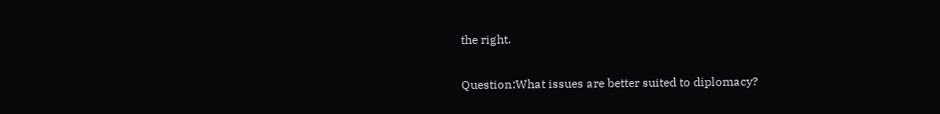the right.

Question:What issues are better suited to diplomacy?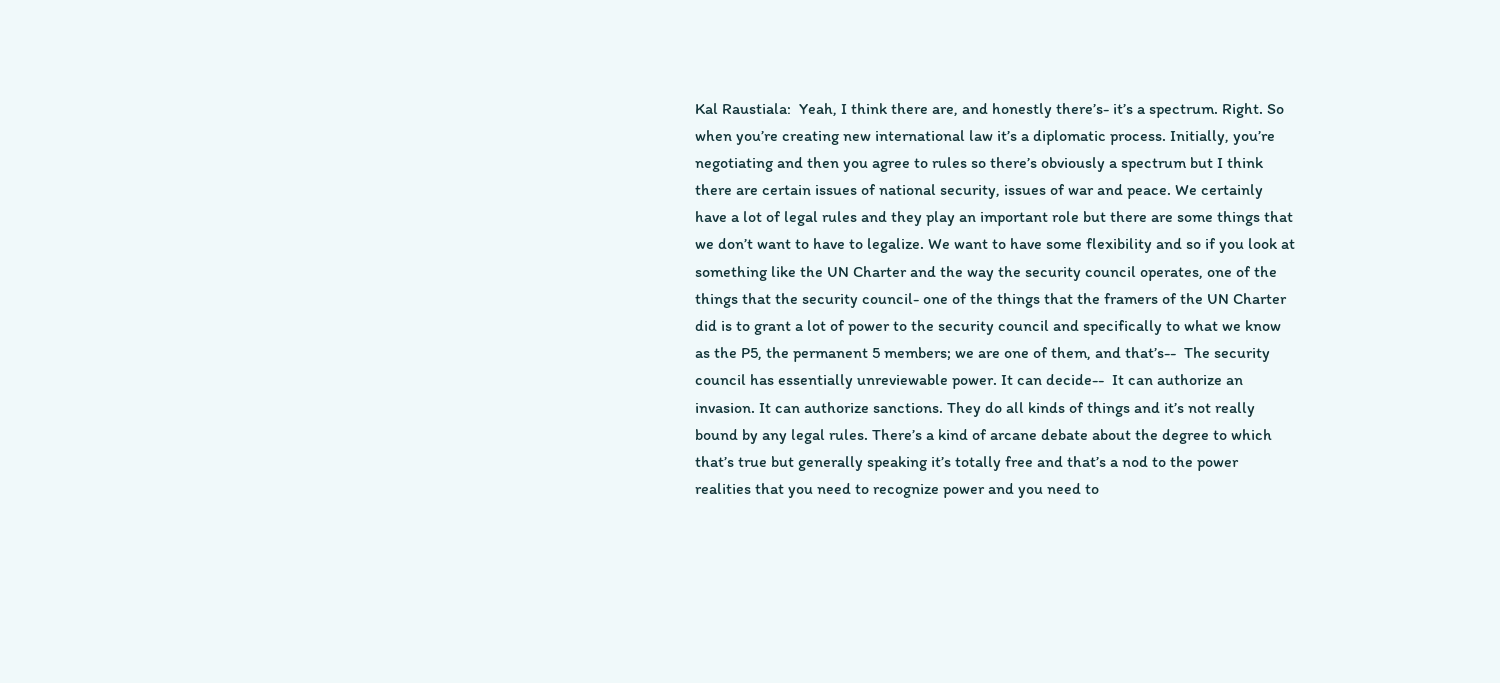Kal Raustiala:  Yeah, I think there are, and honestly there’s- it’s a spectrum. Right. So when you’re creating new international law it’s a diplomatic process. Initially, you’re negotiating and then you agree to rules so there’s obviously a spectrum but I think there are certain issues of national security, issues of war and peace. We certainly have a lot of legal rules and they play an important role but there are some things that we don’t want to have to legalize. We want to have some flexibility and so if you look at something like the UN Charter and the way the security council operates, one of the things that the security council- one of the things that the framers of the UN Charter did is to grant a lot of power to the security council and specifically to what we know as the P5, the permanent 5 members; we are one of them, and that’s--  The security council has essentially unreviewable power. It can decide--  It can authorize an invasion. It can authorize sanctions. They do all kinds of things and it’s not really bound by any legal rules. There’s a kind of arcane debate about the degree to which that’s true but generally speaking it’s totally free and that’s a nod to the power realities that you need to recognize power and you need to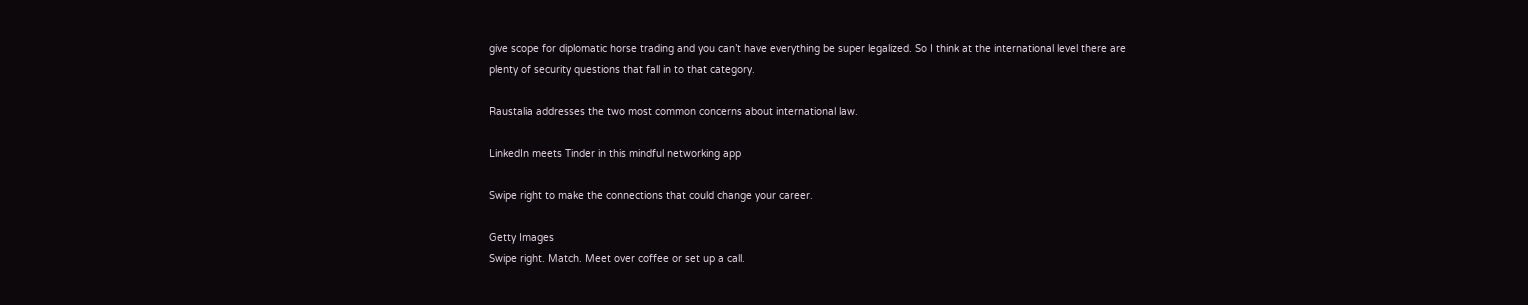give scope for diplomatic horse trading and you can’t have everything be super legalized. So I think at the international level there are plenty of security questions that fall in to that category.

Raustalia addresses the two most common concerns about international law.

LinkedIn meets Tinder in this mindful networking app

Swipe right to make the connections that could change your career.

Getty Images
Swipe right. Match. Meet over coffee or set up a call.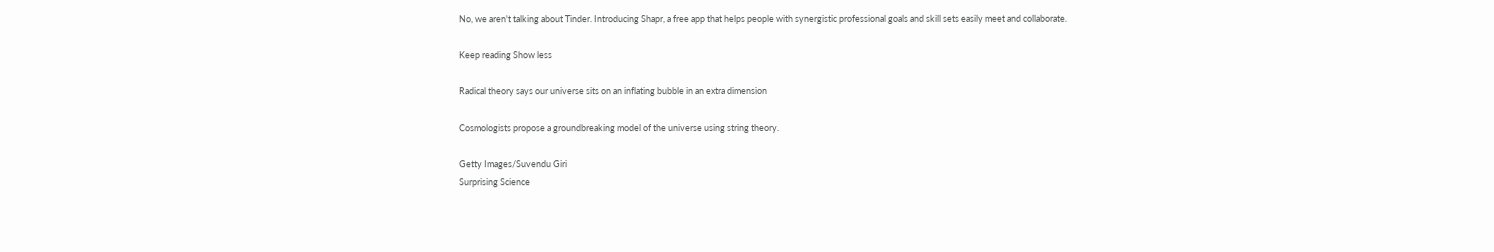No, we aren't talking about Tinder. Introducing Shapr, a free app that helps people with synergistic professional goals and skill sets easily meet and collaborate.

Keep reading Show less

Radical theory says our universe sits on an inflating bubble in an extra dimension

Cosmologists propose a groundbreaking model of the universe using string theory.

Getty Images/Suvendu Giri
Surprising Science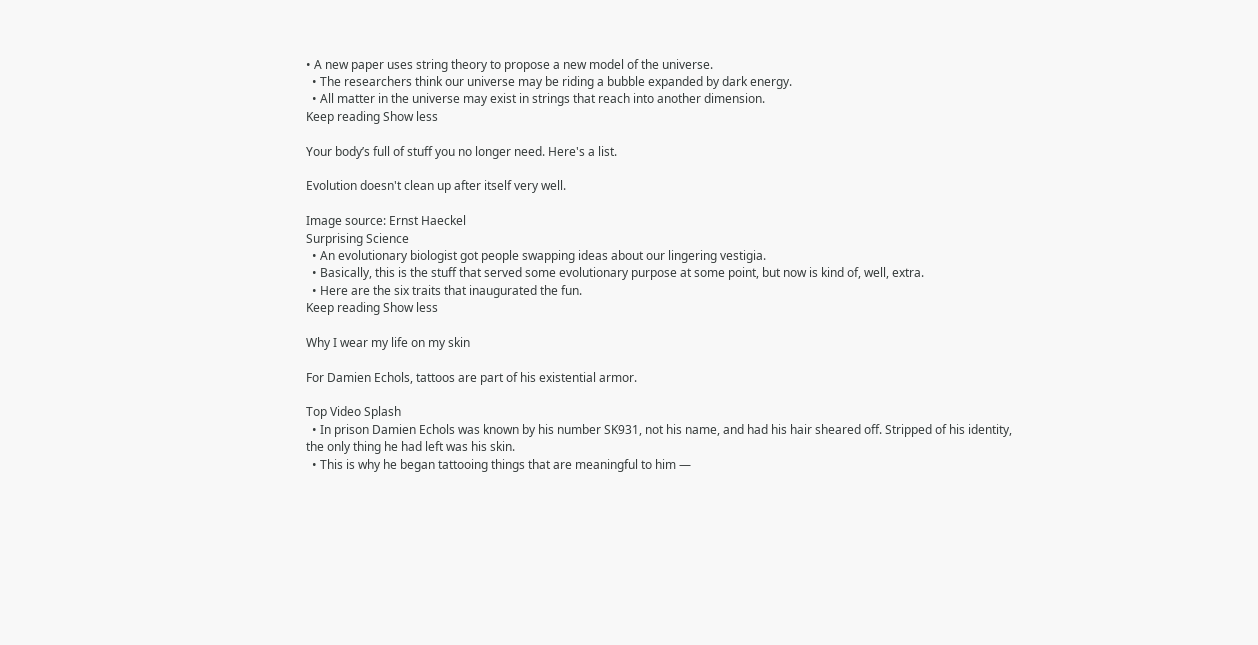• A new paper uses string theory to propose a new model of the universe.
  • The researchers think our universe may be riding a bubble expanded by dark energy.
  • All matter in the universe may exist in strings that reach into another dimension.
Keep reading Show less

Your body’s full of stuff you no longer need. Here's a list.

Evolution doesn't clean up after itself very well.

Image source: Ernst Haeckel
Surprising Science
  • An evolutionary biologist got people swapping ideas about our lingering vestigia.
  • Basically, this is the stuff that served some evolutionary purpose at some point, but now is kind of, well, extra.
  • Here are the six traits that inaugurated the fun.
Keep reading Show less

Why I wear my life on my skin

For Damien Echols, tattoos are part of his existential armor.

Top Video Splash
  • In prison Damien Echols was known by his number SK931, not his name, and had his hair sheared off. Stripped of his identity, the only thing he had left was his skin.
  • This is why he began tattooing things that are meaningful to him —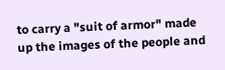to carry a "suit of armor" made up the images of the people and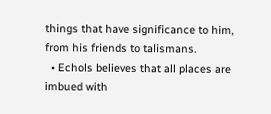things that have significance to him, from his friends to talismans.
  • Echols believes that all places are imbued with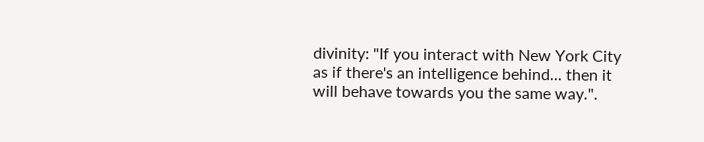divinity: "If you interact with New York City as if there's an intelligence behind... then it will behave towards you the same way.".